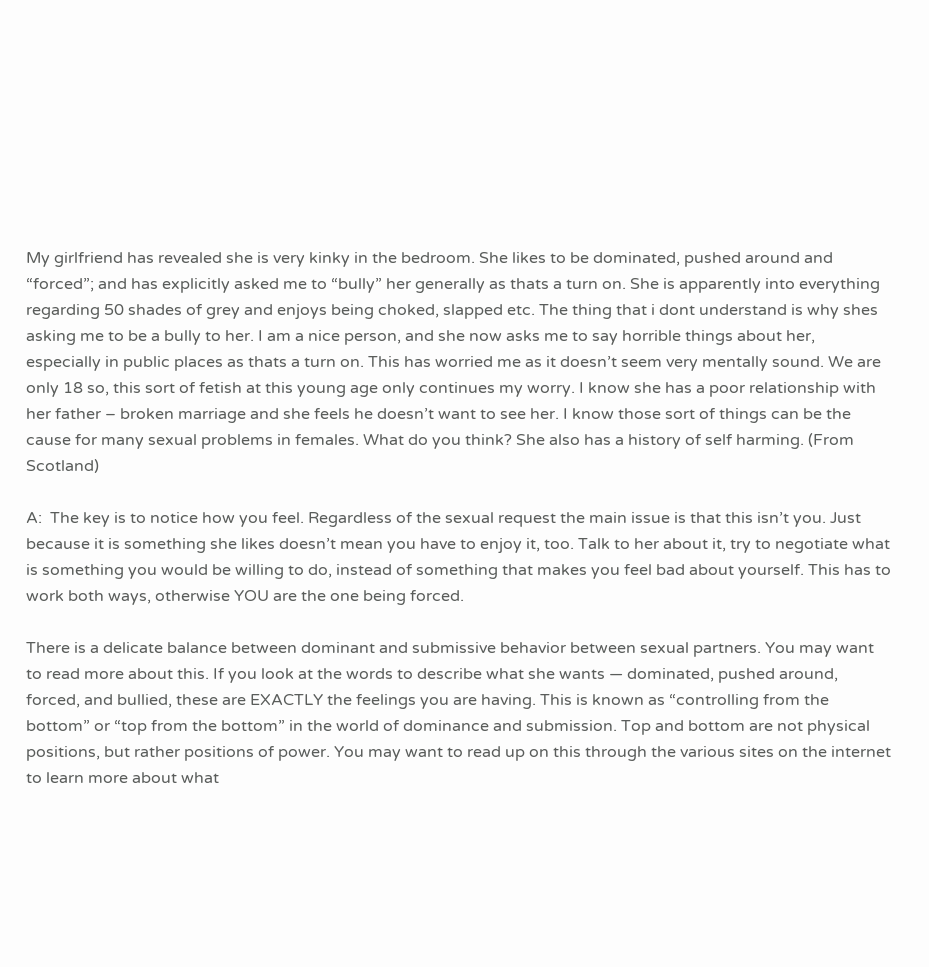My girlfriend has revealed she is very kinky in the bedroom. She likes to be dominated, pushed around and “forced”; and has explicitly asked me to “bully” her generally as thats a turn on. She is apparently into everything regarding 50 shades of grey and enjoys being choked, slapped etc. The thing that i dont understand is why shes asking me to be a bully to her. I am a nice person, and she now asks me to say horrible things about her, especially in public places as thats a turn on. This has worried me as it doesn’t seem very mentally sound. We are only 18 so, this sort of fetish at this young age only continues my worry. I know she has a poor relationship with her father – broken marriage and she feels he doesn’t want to see her. I know those sort of things can be the cause for many sexual problems in females. What do you think? She also has a history of self harming. (From Scotland)

A:  The key is to notice how you feel. Regardless of the sexual request the main issue is that this isn’t you. Just because it is something she likes doesn’t mean you have to enjoy it, too. Talk to her about it, try to negotiate what is something you would be willing to do, instead of something that makes you feel bad about yourself. This has to work both ways, otherwise YOU are the one being forced.

There is a delicate balance between dominant and submissive behavior between sexual partners. You may want to read more about this. If you look at the words to describe what she wants — dominated, pushed around, forced, and bullied, these are EXACTLY the feelings you are having. This is known as “controlling from the bottom” or “top from the bottom” in the world of dominance and submission. Top and bottom are not physical positions, but rather positions of power. You may want to read up on this through the various sites on the internet to learn more about what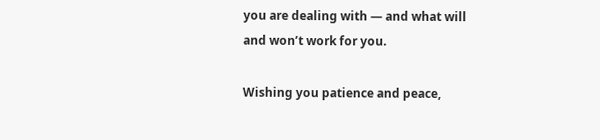you are dealing with — and what will and won’t work for you.

Wishing you patience and peace,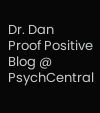Dr. Dan
Proof Positive Blog @ PsychCentral